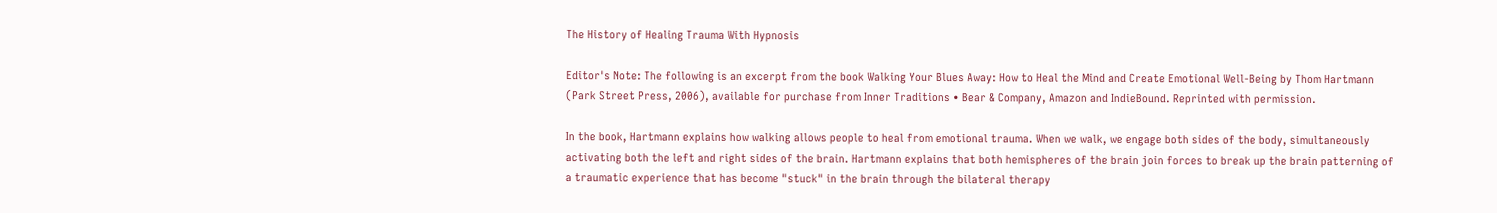The History of Healing Trauma With Hypnosis

Editor's Note: The following is an excerpt from the book Walking Your Blues Away: How to Heal the Mind and Create Emotional Well-Being by Thom Hartmann (Park Street Press, 2006), available for purchase from Inner Traditions • Bear & Company, Amazon and IndieBound. Reprinted with permission.

In the book, Hartmann explains how walking allows people to heal from emotional trauma. When we walk, we engage both sides of the body, simultaneously activating both the left and right sides of the brain. Hartmann explains that both hemispheres of the brain join forces to break up the brain patterning of a traumatic experience that has become "stuck" in the brain through the bilateral therapy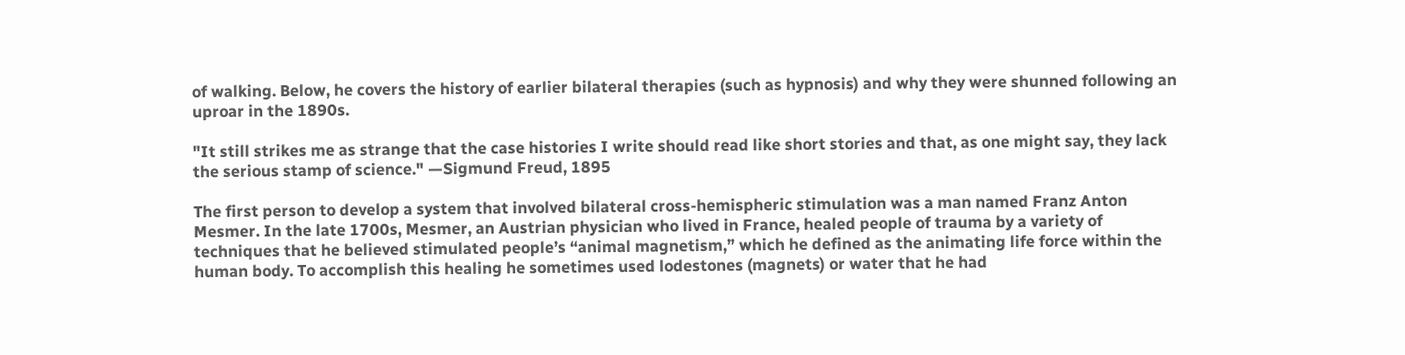of walking. Below, he covers the history of earlier bilateral therapies (such as hypnosis) and why they were shunned following an uproar in the 1890s.

"It still strikes me as strange that the case histories I write should read like short stories and that, as one might say, they lack the serious stamp of science." —Sigmund Freud, 1895

The first person to develop a system that involved bilateral cross-hemispheric stimulation was a man named Franz Anton Mesmer. In the late 1700s, Mesmer, an Austrian physician who lived in France, healed people of trauma by a variety of techniques that he believed stimulated people’s “animal magnetism,” which he defined as the animating life force within the human body. To accomplish this healing he sometimes used lodestones (magnets) or water that he had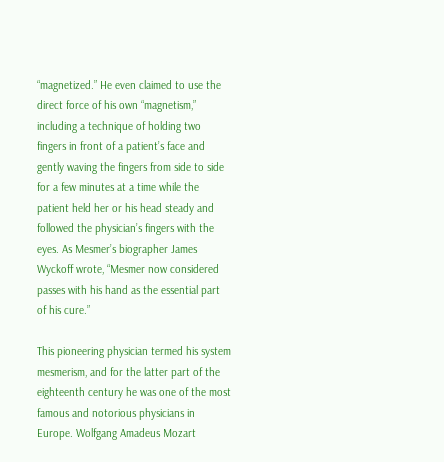“magnetized.” He even claimed to use the direct force of his own “magnetism,” including a technique of holding two fingers in front of a patient’s face and gently waving the fingers from side to side for a few minutes at a time while the patient held her or his head steady and followed the physician’s fingers with the eyes. As Mesmer’s biographer James Wyckoff wrote, “Mesmer now considered passes with his hand as the essential part of his cure.”

This pioneering physician termed his system mesmerism, and for the latter part of the eighteenth century he was one of the most famous and notorious physicians in Europe. Wolfgang Amadeus Mozart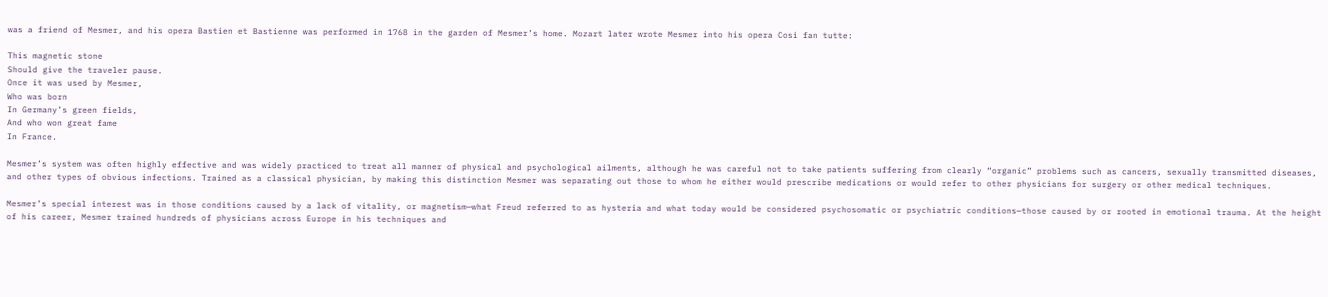was a friend of Mesmer, and his opera Bastien et Bastienne was performed in 1768 in the garden of Mesmer’s home. Mozart later wrote Mesmer into his opera Così fan tutte:

This magnetic stone
Should give the traveler pause.
Once it was used by Mesmer,
Who was born
In Germany’s green fields,
And who won great fame
In France.

Mesmer’s system was often highly effective and was widely practiced to treat all manner of physical and psychological ailments, although he was careful not to take patients suffering from clearly “organic” problems such as cancers, sexually transmitted diseases, and other types of obvious infections. Trained as a classical physician, by making this distinction Mesmer was separating out those to whom he either would prescribe medications or would refer to other physicians for surgery or other medical techniques.

Mesmer’s special interest was in those conditions caused by a lack of vitality, or magnetism—what Freud referred to as hysteria and what today would be considered psychosomatic or psychiatric conditions—those caused by or rooted in emotional trauma. At the height of his career, Mesmer trained hundreds of physicians across Europe in his techniques and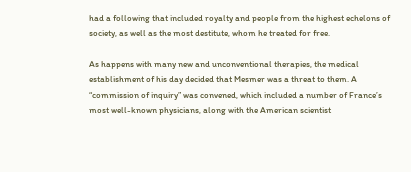had a following that included royalty and people from the highest echelons of society, as well as the most destitute, whom he treated for free.

As happens with many new and unconventional therapies, the medical establishment of his day decided that Mesmer was a threat to them. A “commission of inquiry” was convened, which included a number of France’s most well-known physicians, along with the American scientist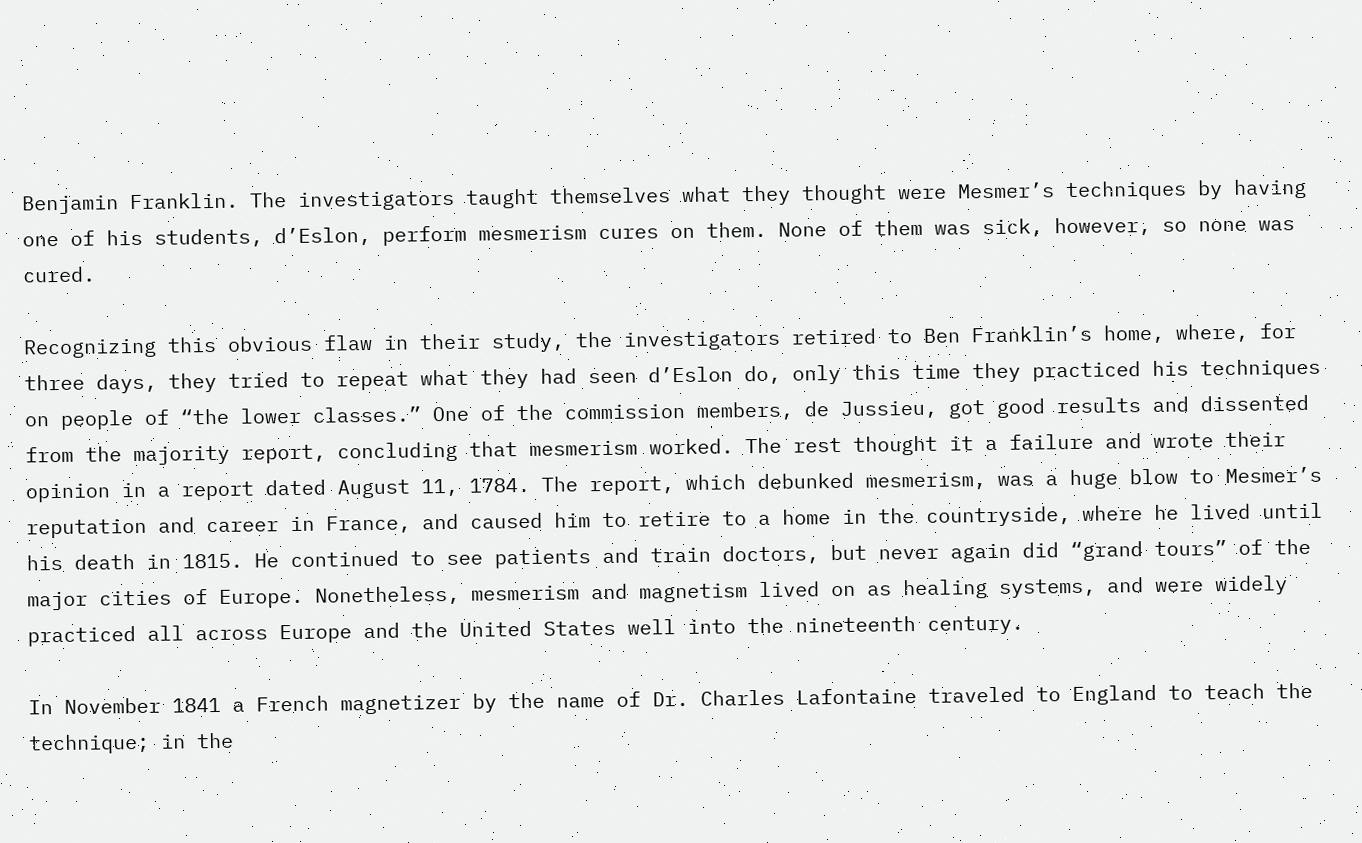Benjamin Franklin. The investigators taught themselves what they thought were Mesmer’s techniques by having one of his students, d’Eslon, perform mesmerism cures on them. None of them was sick, however, so none was cured.

Recognizing this obvious flaw in their study, the investigators retired to Ben Franklin’s home, where, for three days, they tried to repeat what they had seen d’Eslon do, only this time they practiced his techniques on people of “the lower classes.” One of the commission members, de Jussieu, got good results and dissented from the majority report, concluding that mesmerism worked. The rest thought it a failure and wrote their opinion in a report dated August 11, 1784. The report, which debunked mesmerism, was a huge blow to Mesmer’s reputation and career in France, and caused him to retire to a home in the countryside, where he lived until his death in 1815. He continued to see patients and train doctors, but never again did “grand tours” of the major cities of Europe. Nonetheless, mesmerism and magnetism lived on as healing systems, and were widely practiced all across Europe and the United States well into the nineteenth century.

In November 1841 a French magnetizer by the name of Dr. Charles Lafontaine traveled to England to teach the technique; in the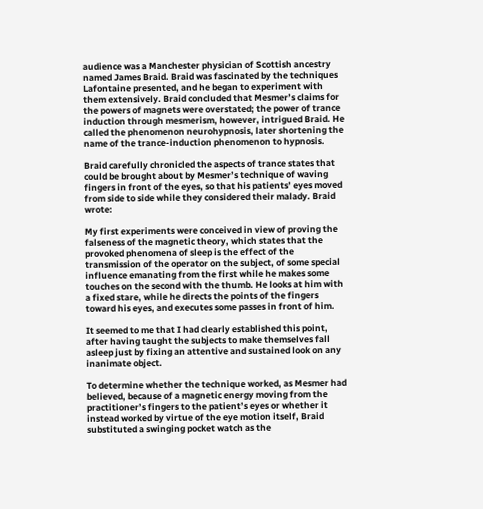audience was a Manchester physician of Scottish ancestry named James Braid. Braid was fascinated by the techniques Lafontaine presented, and he began to experiment with them extensively. Braid concluded that Mesmer’s claims for the powers of magnets were overstated; the power of trance induction through mesmerism, however, intrigued Braid. He called the phenomenon neurohypnosis, later shortening the name of the trance-induction phenomenon to hypnosis.

Braid carefully chronicled the aspects of trance states that could be brought about by Mesmer’s technique of waving fingers in front of the eyes, so that his patients’ eyes moved from side to side while they considered their malady. Braid wrote:

My first experiments were conceived in view of proving the falseness of the magnetic theory, which states that the provoked phenomena of sleep is the effect of the transmission of the operator on the subject, of some special influence emanating from the first while he makes some touches on the second with the thumb. He looks at him with a fixed stare, while he directs the points of the fingers toward his eyes, and executes some passes in front of him.

It seemed to me that I had clearly established this point, after having taught the subjects to make themselves fall asleep just by fixing an attentive and sustained look on any inanimate object.

To determine whether the technique worked, as Mesmer had believed, because of a magnetic energy moving from the practitioner’s fingers to the patient’s eyes or whether it instead worked by virtue of the eye motion itself, Braid substituted a swinging pocket watch as the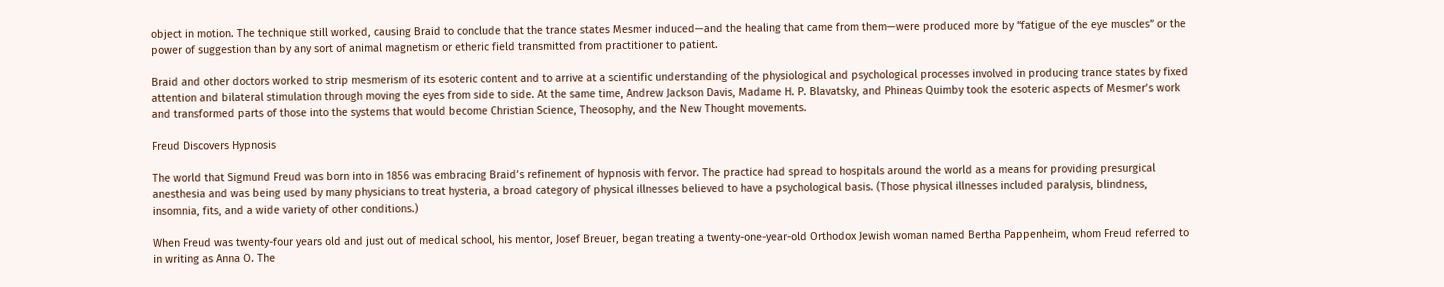object in motion. The technique still worked, causing Braid to conclude that the trance states Mesmer induced—and the healing that came from them—were produced more by “fatigue of the eye muscles” or the power of suggestion than by any sort of animal magnetism or etheric field transmitted from practitioner to patient.

Braid and other doctors worked to strip mesmerism of its esoteric content and to arrive at a scientific understanding of the physiological and psychological processes involved in producing trance states by fixed attention and bilateral stimulation through moving the eyes from side to side. At the same time, Andrew Jackson Davis, Madame H. P. Blavatsky, and Phineas Quimby took the esoteric aspects of Mesmer’s work and transformed parts of those into the systems that would become Christian Science, Theosophy, and the New Thought movements.

Freud Discovers Hypnosis

The world that Sigmund Freud was born into in 1856 was embracing Braid’s refinement of hypnosis with fervor. The practice had spread to hospitals around the world as a means for providing presurgical anesthesia and was being used by many physicians to treat hysteria, a broad category of physical illnesses believed to have a psychological basis. (Those physical illnesses included paralysis, blindness, insomnia, fits, and a wide variety of other conditions.)

When Freud was twenty-four years old and just out of medical school, his mentor, Josef Breuer, began treating a twenty-one-year-old Orthodox Jewish woman named Bertha Pappenheim, whom Freud referred to in writing as Anna O. The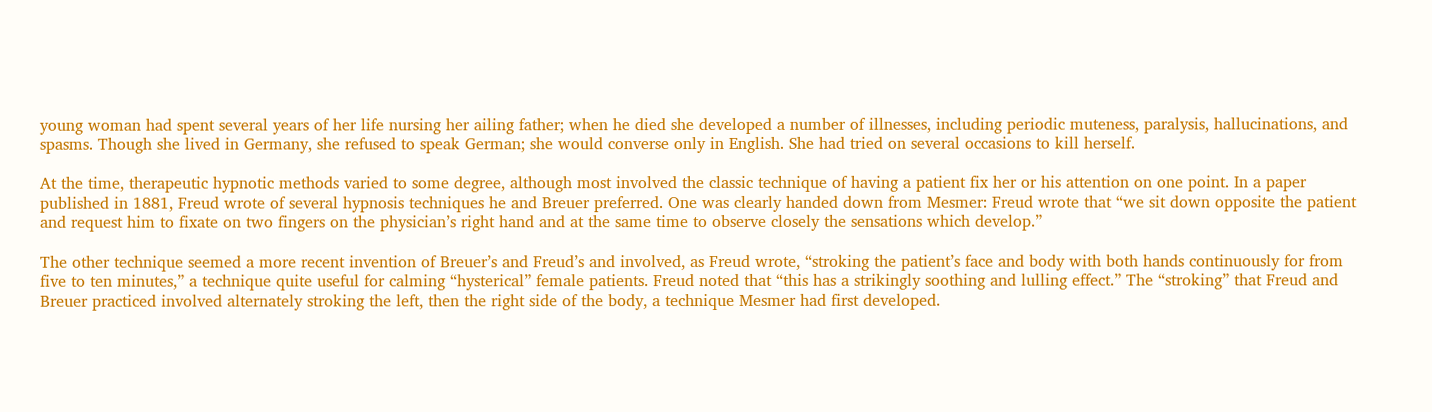young woman had spent several years of her life nursing her ailing father; when he died she developed a number of illnesses, including periodic muteness, paralysis, hallucinations, and spasms. Though she lived in Germany, she refused to speak German; she would converse only in English. She had tried on several occasions to kill herself.

At the time, therapeutic hypnotic methods varied to some degree, although most involved the classic technique of having a patient fix her or his attention on one point. In a paper published in 1881, Freud wrote of several hypnosis techniques he and Breuer preferred. One was clearly handed down from Mesmer: Freud wrote that “we sit down opposite the patient and request him to fixate on two fingers on the physician’s right hand and at the same time to observe closely the sensations which develop.”

The other technique seemed a more recent invention of Breuer’s and Freud’s and involved, as Freud wrote, “stroking the patient’s face and body with both hands continuously for from five to ten minutes,” a technique quite useful for calming “hysterical” female patients. Freud noted that “this has a strikingly soothing and lulling effect.” The “stroking” that Freud and Breuer practiced involved alternately stroking the left, then the right side of the body, a technique Mesmer had first developed.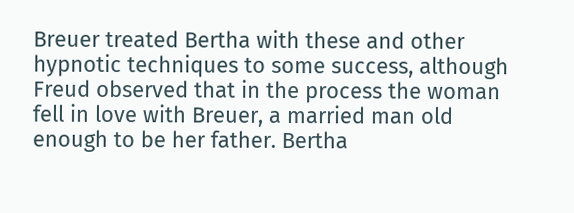Breuer treated Bertha with these and other hypnotic techniques to some success, although Freud observed that in the process the woman fell in love with Breuer, a married man old enough to be her father. Bertha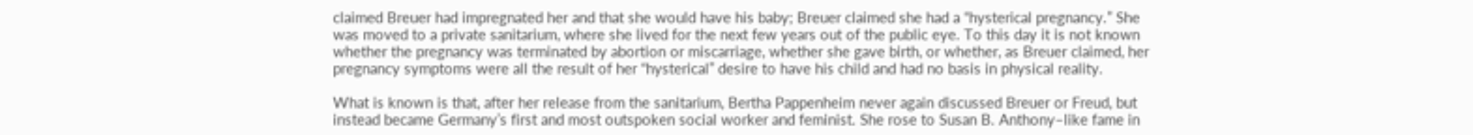claimed Breuer had impregnated her and that she would have his baby; Breuer claimed she had a “hysterical pregnancy.” She was moved to a private sanitarium, where she lived for the next few years out of the public eye. To this day it is not known whether the pregnancy was terminated by abortion or miscarriage, whether she gave birth, or whether, as Breuer claimed, her pregnancy symptoms were all the result of her “hysterical” desire to have his child and had no basis in physical reality.

What is known is that, after her release from the sanitarium, Bertha Pappenheim never again discussed Breuer or Freud, but instead became Germany’s first and most outspoken social worker and feminist. She rose to Susan B. Anthony–like fame in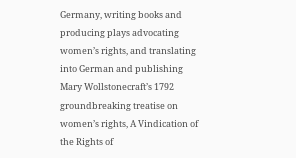Germany, writing books and producing plays advocating women’s rights, and translating into German and publishing Mary Wollstonecraft’s 1792 groundbreaking treatise on women’s rights, A Vindication of the Rights of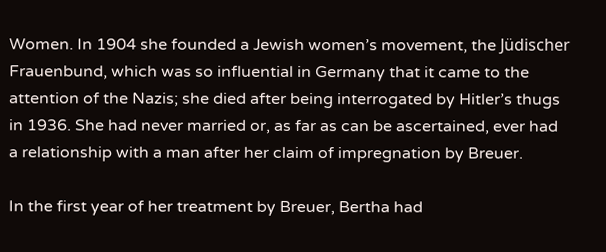Women. In 1904 she founded a Jewish women’s movement, the Jüdischer Frauenbund, which was so influential in Germany that it came to the attention of the Nazis; she died after being interrogated by Hitler’s thugs in 1936. She had never married or, as far as can be ascertained, ever had a relationship with a man after her claim of impregnation by Breuer.

In the first year of her treatment by Breuer, Bertha had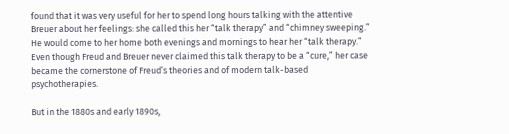found that it was very useful for her to spend long hours talking with the attentive Breuer about her feelings: she called this her “talk therapy” and “chimney sweeping.” He would come to her home both evenings and mornings to hear her “talk therapy.” Even though Freud and Breuer never claimed this talk therapy to be a “cure,” her case became the cornerstone of Freud’s theories and of modern talk-based psychotherapies.

But in the 1880s and early 1890s,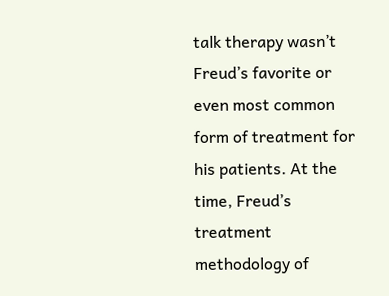talk therapy wasn’t Freud’s favorite or even most common form of treatment for his patients. At the time, Freud’s treatment methodology of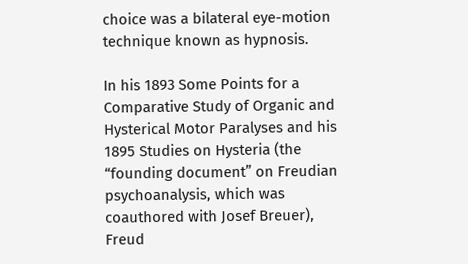choice was a bilateral eye-motion technique known as hypnosis.

In his 1893 Some Points for a Comparative Study of Organic and Hysterical Motor Paralyses and his 1895 Studies on Hysteria (the “founding document” on Freudian psychoanalysis, which was coauthored with Josef Breuer), Freud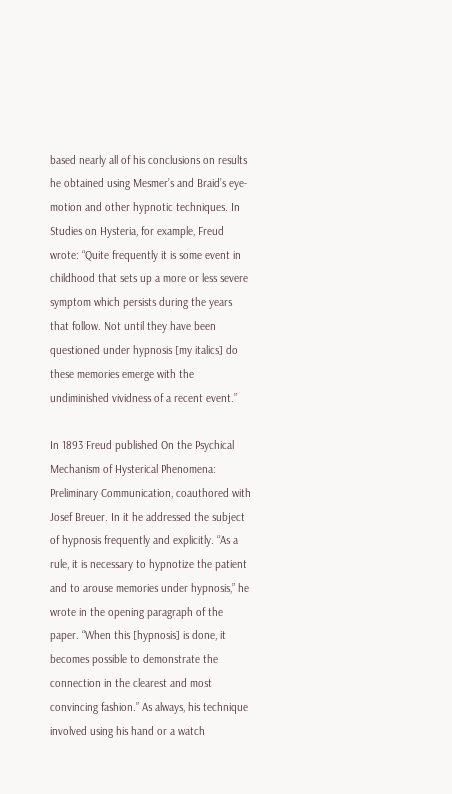based nearly all of his conclusions on results he obtained using Mesmer’s and Braid’s eye-motion and other hypnotic techniques. In Studies on Hysteria, for example, Freud wrote: “Quite frequently it is some event in childhood that sets up a more or less severe symptom which persists during the years that follow. Not until they have been questioned under hypnosis [my italics] do these memories emerge with the undiminished vividness of a recent event.”

In 1893 Freud published On the Psychical Mechanism of Hysterical Phenomena: Preliminary Communication, coauthored with Josef Breuer. In it he addressed the subject of hypnosis frequently and explicitly. “As a rule, it is necessary to hypnotize the patient and to arouse memories under hypnosis,” he wrote in the opening paragraph of the paper. “When this [hypnosis] is done, it becomes possible to demonstrate the connection in the clearest and most convincing fashion.” As always, his technique involved using his hand or a watch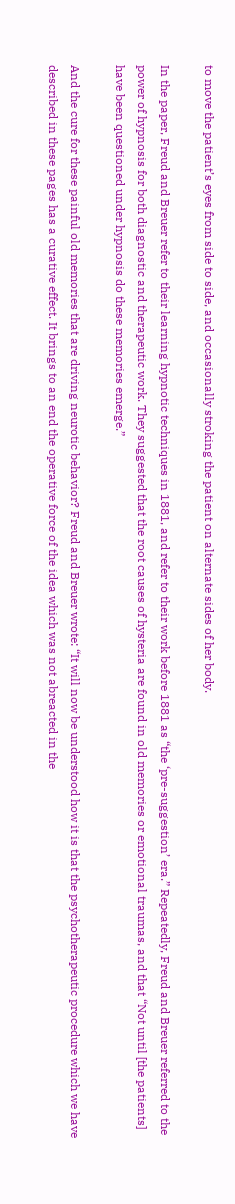to move the patient’s eyes from side to side, and occasionally stroking the patient on alternate sides of her body.

In the paper, Freud and Breuer refer to their learning hypnotic techniques in 1881, and refer to their work before 1881 as “the ‘pre-suggestion’ era.” Repeatedly, Freud and Breuer referred to the power of hypnosis for both diagnostic and therapeutic work. They suggested that the root causes of hysteria are found in old memories or emotional traumas, and that “Not until [the patients] have been questioned under hypnosis do these memories emerge.”

And the cure for these painful old memories that are driving neurotic behavior? Freud and Breuer wrote: “It will now be understood how it is that the psychotherapeutic procedure which we have described in these pages has a curative effect. It brings to an end the operative force of the idea which was not abreacted in the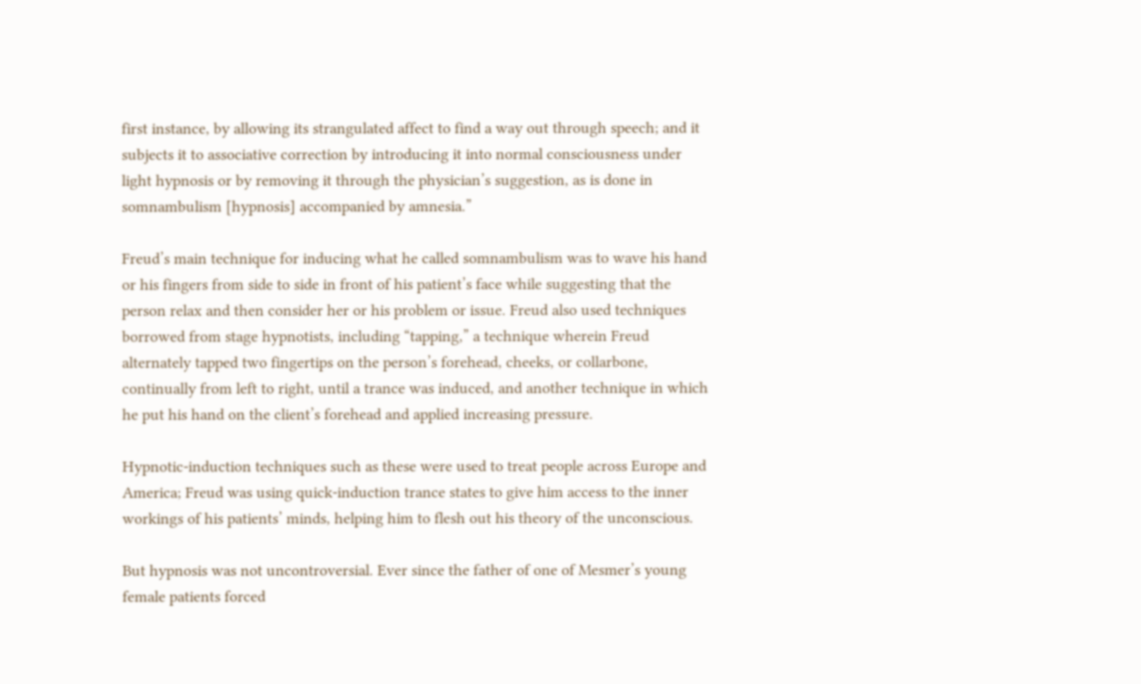first instance, by allowing its strangulated affect to find a way out through speech; and it subjects it to associative correction by introducing it into normal consciousness under light hypnosis or by removing it through the physician’s suggestion, as is done in somnambulism [hypnosis] accompanied by amnesia.”

Freud’s main technique for inducing what he called somnambulism was to wave his hand or his fingers from side to side in front of his patient’s face while suggesting that the person relax and then consider her or his problem or issue. Freud also used techniques borrowed from stage hypnotists, including “tapping,” a technique wherein Freud alternately tapped two fingertips on the person’s forehead, cheeks, or collarbone, continually from left to right, until a trance was induced, and another technique in which he put his hand on the client’s forehead and applied increasing pressure.

Hypnotic-induction techniques such as these were used to treat people across Europe and America; Freud was using quick-induction trance states to give him access to the inner workings of his patients’ minds, helping him to flesh out his theory of the unconscious.

But hypnosis was not uncontroversial. Ever since the father of one of Mesmer’s young female patients forced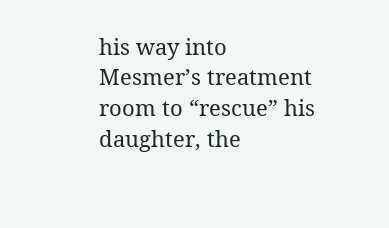his way into Mesmer’s treatment room to “rescue” his daughter, the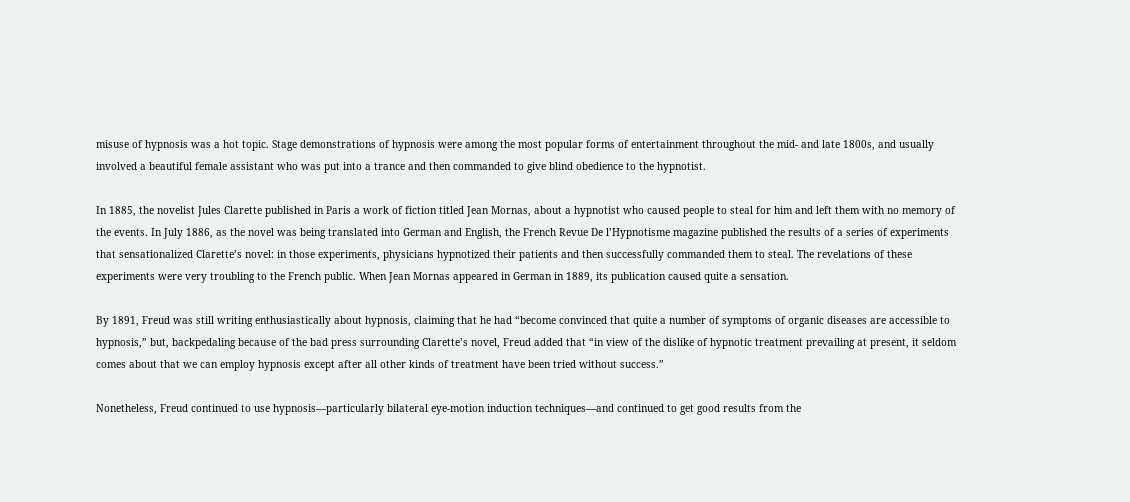misuse of hypnosis was a hot topic. Stage demonstrations of hypnosis were among the most popular forms of entertainment throughout the mid- and late 1800s, and usually involved a beautiful female assistant who was put into a trance and then commanded to give blind obedience to the hypnotist.

In 1885, the novelist Jules Clarette published in Paris a work of fiction titled Jean Mornas, about a hypnotist who caused people to steal for him and left them with no memory of the events. In July 1886, as the novel was being translated into German and English, the French Revue De l’Hypnotisme magazine published the results of a series of experiments that sensationalized Clarette’s novel: in those experiments, physicians hypnotized their patients and then successfully commanded them to steal. The revelations of these experiments were very troubling to the French public. When Jean Mornas appeared in German in 1889, its publication caused quite a sensation.

By 1891, Freud was still writing enthusiastically about hypnosis, claiming that he had “become convinced that quite a number of symptoms of organic diseases are accessible to hypnosis,” but, backpedaling because of the bad press surrounding Clarette’s novel, Freud added that “in view of the dislike of hypnotic treatment prevailing at present, it seldom comes about that we can employ hypnosis except after all other kinds of treatment have been tried without success.”

Nonetheless, Freud continued to use hypnosis—particularly bilateral eye-motion induction techniques—and continued to get good results from the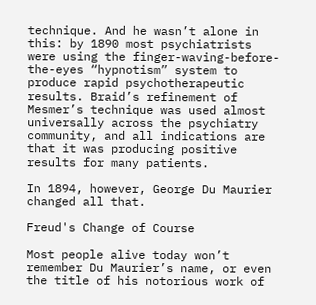technique. And he wasn’t alone in this: by 1890 most psychiatrists were using the finger-waving-before-the-eyes “hypnotism” system to produce rapid psychotherapeutic results. Braid’s refinement of Mesmer’s technique was used almost universally across the psychiatry community, and all indications are that it was producing positive results for many patients.

In 1894, however, George Du Maurier changed all that.

Freud's Change of Course

Most people alive today won’t remember Du Maurier’s name, or even the title of his notorious work of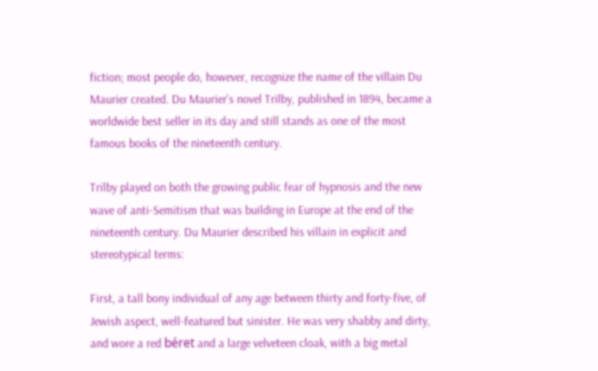fiction; most people do, however, recognize the name of the villain Du Maurier created. Du Maurier’s novel Trilby, published in 1894, became a worldwide best seller in its day and still stands as one of the most famous books of the nineteenth century.

Trilby played on both the growing public fear of hypnosis and the new wave of anti-Semitism that was building in Europe at the end of the nineteenth century. Du Maurier described his villain in explicit and stereotypical terms:

First, a tall bony individual of any age between thirty and forty-five, of Jewish aspect, well-featured but sinister. He was very shabby and dirty, and wore a red béret and a large velveteen cloak, with a big metal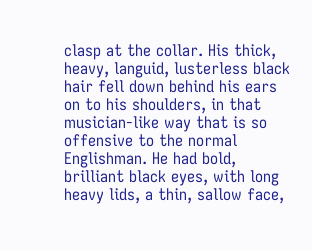clasp at the collar. His thick, heavy, languid, lusterless black hair fell down behind his ears on to his shoulders, in that musician-like way that is so offensive to the normal Englishman. He had bold, brilliant black eyes, with long heavy lids, a thin, sallow face,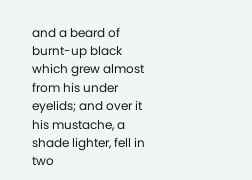and a beard of burnt-up black which grew almost from his under eyelids; and over it his mustache, a shade lighter, fell in two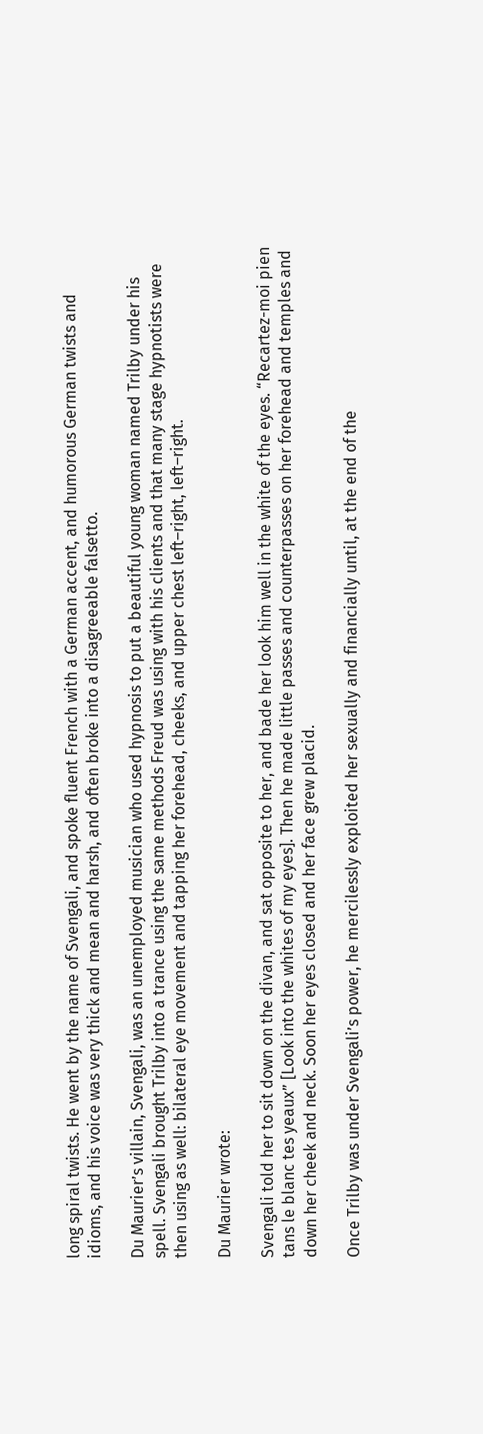long spiral twists. He went by the name of Svengali, and spoke fluent French with a German accent, and humorous German twists and idioms, and his voice was very thick and mean and harsh, and often broke into a disagreeable falsetto.

Du Maurier’s villain, Svengali, was an unemployed musician who used hypnosis to put a beautiful young woman named Trilby under his spell. Svengali brought Trilby into a trance using the same methods Freud was using with his clients and that many stage hypnotists were then using as well: bilateral eye movement and tapping her forehead, cheeks, and upper chest left–right, left–right.

Du Maurier wrote:

Svengali told her to sit down on the divan, and sat opposite to her, and bade her look him well in the white of the eyes. “Recartez-moi pien tans le blanc tes yeaux” [Look into the whites of my eyes]. Then he made little passes and counterpasses on her forehead and temples and down her cheek and neck. Soon her eyes closed and her face grew placid.

Once Trilby was under Svengali’s power, he mercilessly exploited her sexually and financially until, at the end of the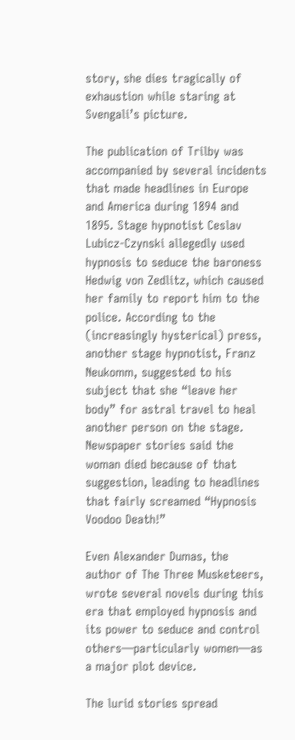story, she dies tragically of exhaustion while staring at Svengali’s picture.

The publication of Trilby was accompanied by several incidents that made headlines in Europe and America during 1894 and 1895. Stage hypnotist Ceslav Lubicz-Czynski allegedly used hypnosis to seduce the baroness Hedwig von Zedlitz, which caused her family to report him to the police. According to the (increasingly hysterical) press, another stage hypnotist, Franz Neukomm, suggested to his subject that she “leave her body” for astral travel to heal another person on the stage. Newspaper stories said the woman died because of that suggestion, leading to headlines that fairly screamed “Hypnosis Voodoo Death!”

Even Alexander Dumas, the author of The Three Musketeers, wrote several novels during this era that employed hypnosis and its power to seduce and control others—particularly women—as a major plot device.

The lurid stories spread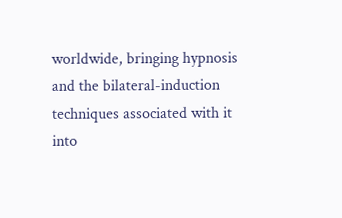worldwide, bringing hypnosis and the bilateral-induction techniques associated with it into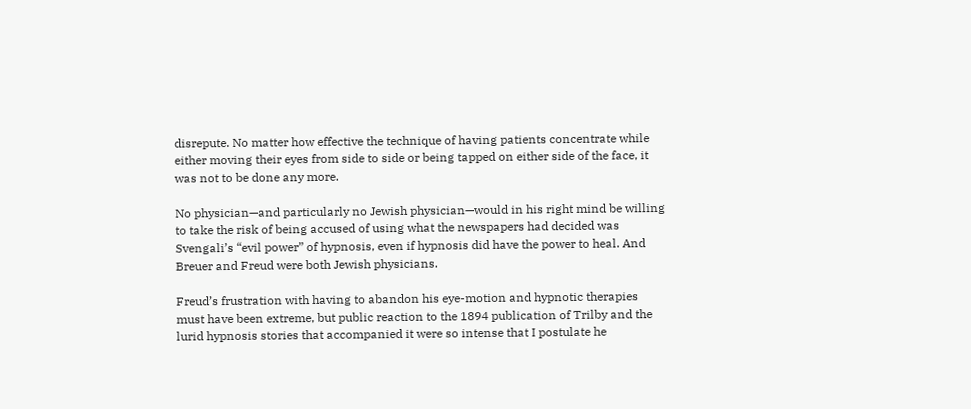disrepute. No matter how effective the technique of having patients concentrate while either moving their eyes from side to side or being tapped on either side of the face, it was not to be done any more.

No physician—and particularly no Jewish physician—would in his right mind be willing to take the risk of being accused of using what the newspapers had decided was Svengali’s “evil power” of hypnosis, even if hypnosis did have the power to heal. And Breuer and Freud were both Jewish physicians.

Freud’s frustration with having to abandon his eye-motion and hypnotic therapies must have been extreme, but public reaction to the 1894 publication of Trilby and the lurid hypnosis stories that accompanied it were so intense that I postulate he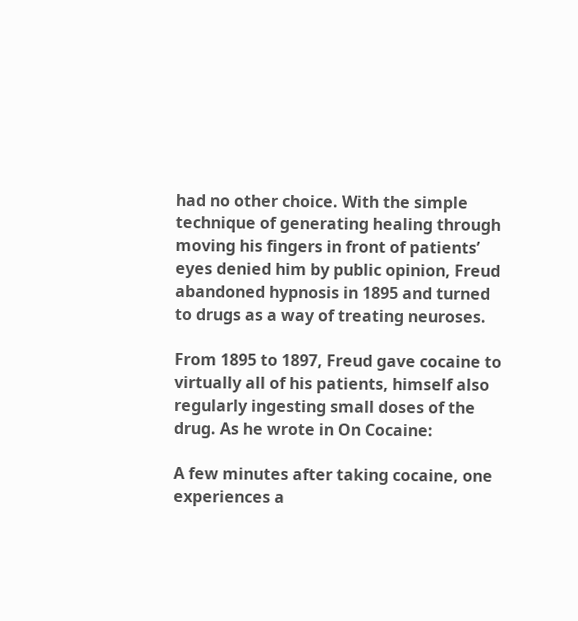had no other choice. With the simple technique of generating healing through moving his fingers in front of patients’ eyes denied him by public opinion, Freud abandoned hypnosis in 1895 and turned to drugs as a way of treating neuroses.

From 1895 to 1897, Freud gave cocaine to virtually all of his patients, himself also regularly ingesting small doses of the drug. As he wrote in On Cocaine:

A few minutes after taking cocaine, one experiences a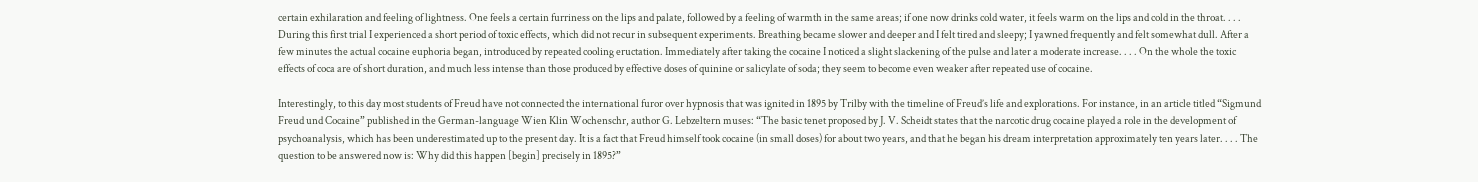certain exhilaration and feeling of lightness. One feels a certain furriness on the lips and palate, followed by a feeling of warmth in the same areas; if one now drinks cold water, it feels warm on the lips and cold in the throat. . . . During this first trial I experienced a short period of toxic effects, which did not recur in subsequent experiments. Breathing became slower and deeper and I felt tired and sleepy; I yawned frequently and felt somewhat dull. After a few minutes the actual cocaine euphoria began, introduced by repeated cooling eructation. Immediately after taking the cocaine I noticed a slight slackening of the pulse and later a moderate increase. . . . On the whole the toxic effects of coca are of short duration, and much less intense than those produced by effective doses of quinine or salicylate of soda; they seem to become even weaker after repeated use of cocaine.

Interestingly, to this day most students of Freud have not connected the international furor over hypnosis that was ignited in 1895 by Trilby with the timeline of Freud’s life and explorations. For instance, in an article titled “Sigmund Freud und Cocaine” published in the German-language Wien Klin Wochenschr, author G. Lebzeltern muses: “The basic tenet proposed by J. V. Scheidt states that the narcotic drug cocaine played a role in the development of psychoanalysis, which has been underestimated up to the present day. It is a fact that Freud himself took cocaine (in small doses) for about two years, and that he began his dream interpretation approximately ten years later. . . . The question to be answered now is: Why did this happen [begin] precisely in 1895?”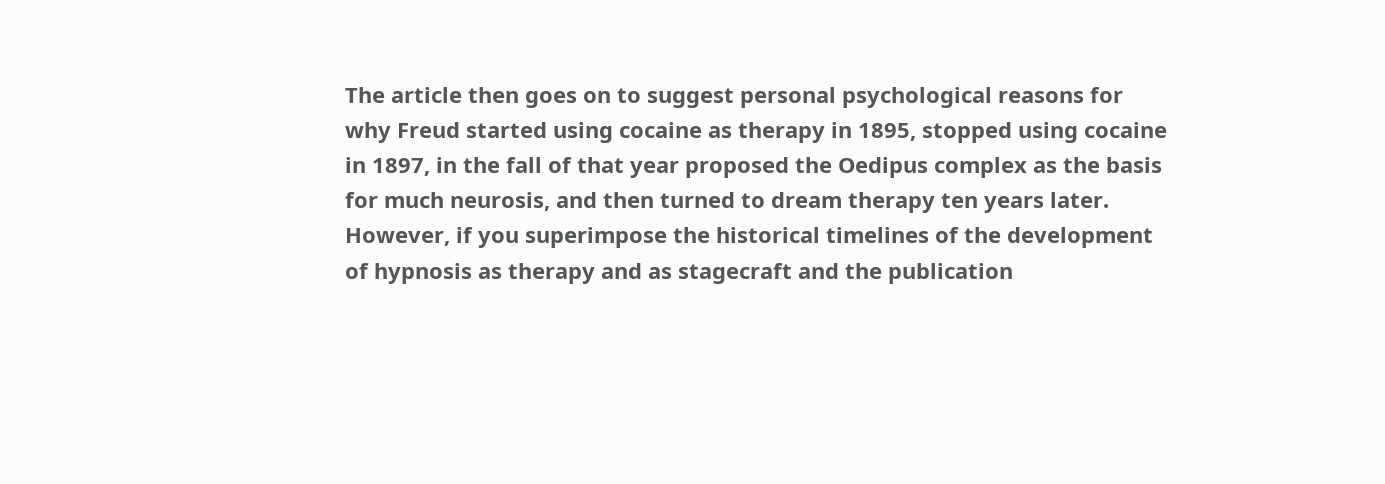The article then goes on to suggest personal psychological reasons for why Freud started using cocaine as therapy in 1895, stopped using cocaine in 1897, in the fall of that year proposed the Oedipus complex as the basis for much neurosis, and then turned to dream therapy ten years later. However, if you superimpose the historical timelines of the development of hypnosis as therapy and as stagecraft and the publication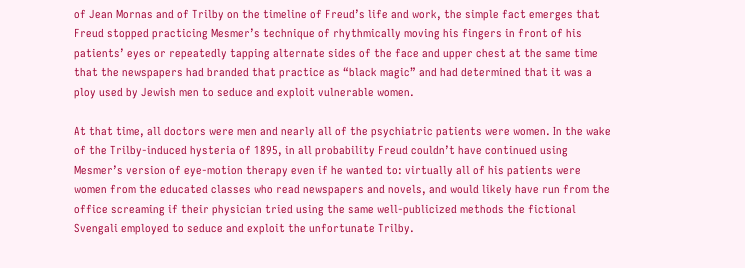of Jean Mornas and of Trilby on the timeline of Freud’s life and work, the simple fact emerges that Freud stopped practicing Mesmer’s technique of rhythmically moving his fingers in front of his patients’ eyes or repeatedly tapping alternate sides of the face and upper chest at the same time that the newspapers had branded that practice as “black magic” and had determined that it was a ploy used by Jewish men to seduce and exploit vulnerable women.

At that time, all doctors were men and nearly all of the psychiatric patients were women. In the wake of the Trilby-induced hysteria of 1895, in all probability Freud couldn’t have continued using Mesmer’s version of eye-motion therapy even if he wanted to: virtually all of his patients were women from the educated classes who read newspapers and novels, and would likely have run from the office screaming if their physician tried using the same well-publicized methods the fictional Svengali employed to seduce and exploit the unfortunate Trilby.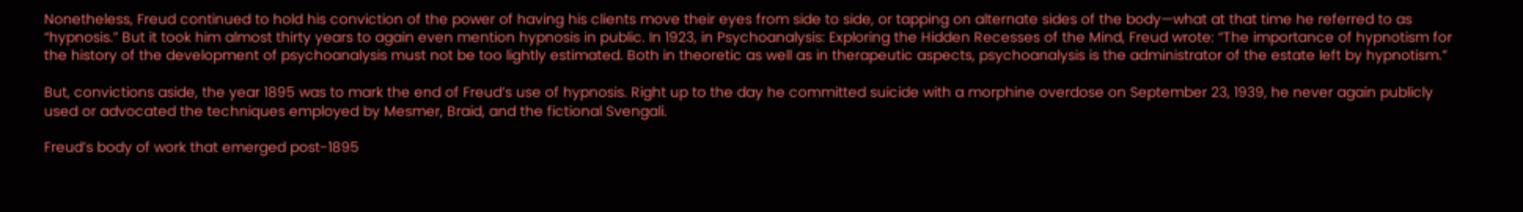Nonetheless, Freud continued to hold his conviction of the power of having his clients move their eyes from side to side, or tapping on alternate sides of the body—what at that time he referred to as “hypnosis.” But it took him almost thirty years to again even mention hypnosis in public. In 1923, in Psychoanalysis: Exploring the Hidden Recesses of the Mind, Freud wrote: “The importance of hypnotism for the history of the development of psychoanalysis must not be too lightly estimated. Both in theoretic as well as in therapeutic aspects, psychoanalysis is the administrator of the estate left by hypnotism.”

But, convictions aside, the year 1895 was to mark the end of Freud’s use of hypnosis. Right up to the day he committed suicide with a morphine overdose on September 23, 1939, he never again publicly used or advocated the techniques employed by Mesmer, Braid, and the fictional Svengali.

Freud’s body of work that emerged post-1895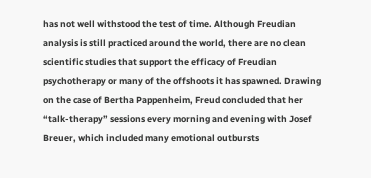has not well withstood the test of time. Although Freudian analysis is still practiced around the world, there are no clean scientific studies that support the efficacy of Freudian psychotherapy or many of the offshoots it has spawned. Drawing on the case of Bertha Pappenheim, Freud concluded that her “talk-therapy” sessions every morning and evening with Josef Breuer, which included many emotional outbursts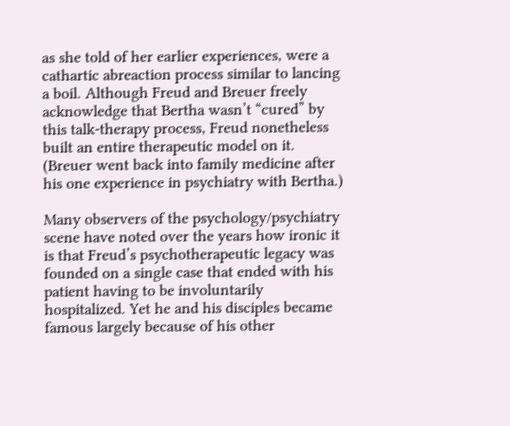as she told of her earlier experiences, were a cathartic abreaction process similar to lancing a boil. Although Freud and Breuer freely acknowledge that Bertha wasn’t “cured” by this talk-therapy process, Freud nonetheless built an entire therapeutic model on it. (Breuer went back into family medicine after his one experience in psychiatry with Bertha.)

Many observers of the psychology/psychiatry scene have noted over the years how ironic it is that Freud’s psychotherapeutic legacy was founded on a single case that ended with his patient having to be involuntarily hospitalized. Yet he and his disciples became famous largely because of his other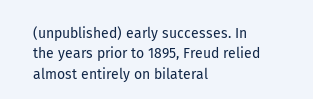(unpublished) early successes. In the years prior to 1895, Freud relied almost entirely on bilateral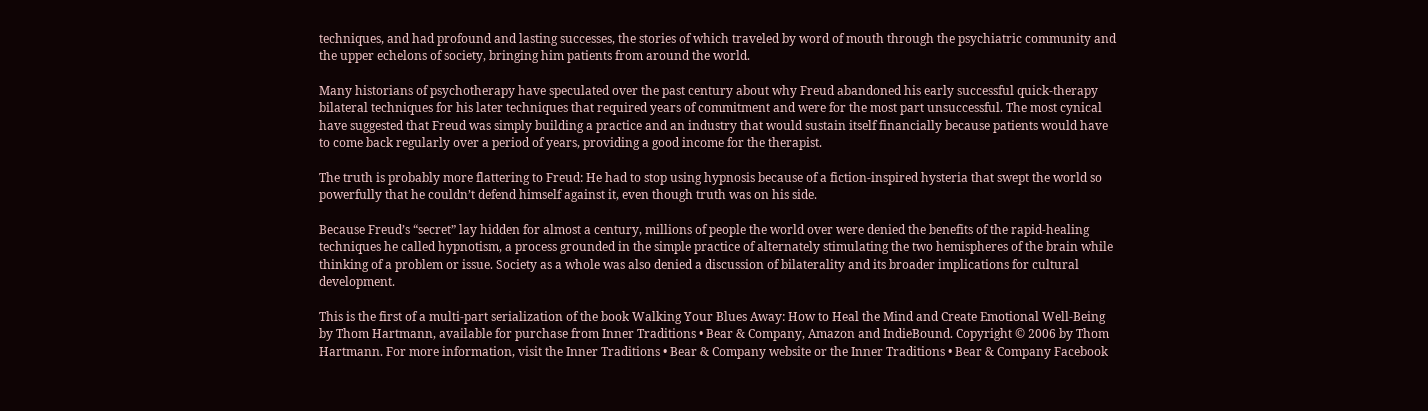techniques, and had profound and lasting successes, the stories of which traveled by word of mouth through the psychiatric community and the upper echelons of society, bringing him patients from around the world.

Many historians of psychotherapy have speculated over the past century about why Freud abandoned his early successful quick-therapy bilateral techniques for his later techniques that required years of commitment and were for the most part unsuccessful. The most cynical have suggested that Freud was simply building a practice and an industry that would sustain itself financially because patients would have to come back regularly over a period of years, providing a good income for the therapist.

The truth is probably more flattering to Freud: He had to stop using hypnosis because of a fiction-inspired hysteria that swept the world so powerfully that he couldn’t defend himself against it, even though truth was on his side.

Because Freud’s “secret” lay hidden for almost a century, millions of people the world over were denied the benefits of the rapid-healing techniques he called hypnotism, a process grounded in the simple practice of alternately stimulating the two hemispheres of the brain while thinking of a problem or issue. Society as a whole was also denied a discussion of bilaterality and its broader implications for cultural development.

This is the first of a multi-part serialization of the book Walking Your Blues Away: How to Heal the Mind and Create Emotional Well-Being by Thom Hartmann, available for purchase from Inner Traditions • Bear & Company, Amazon and IndieBound. Copyright © 2006 by Thom Hartmann. For more information, visit the Inner Traditions • Bear & Company website or the Inner Traditions • Bear & Company Facebook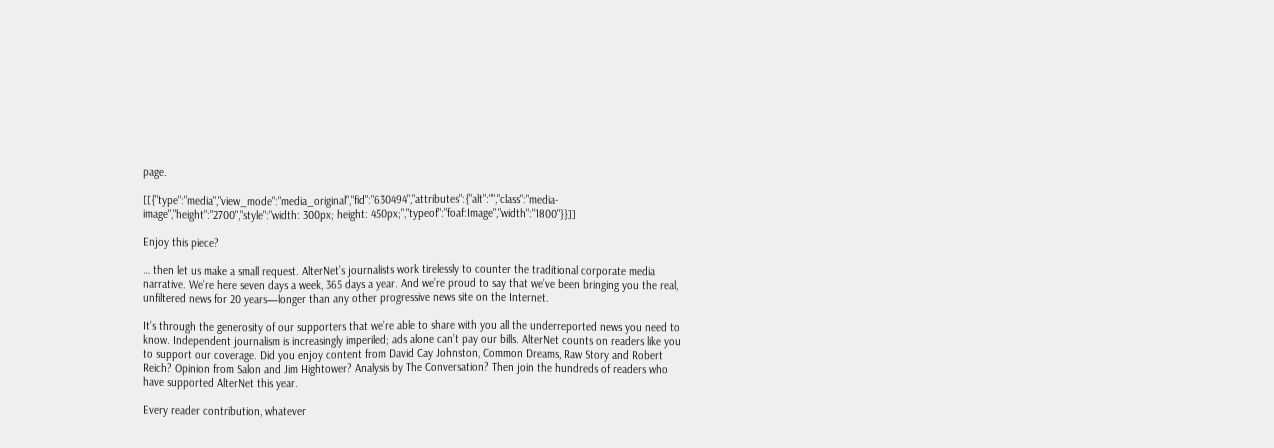page.

[[{"type":"media","view_mode":"media_original","fid":"630494","attributes":{"alt":"","class":"media-image","height":"2700","style":"width: 300px; height: 450px;","typeof":"foaf:Image","width":"1800"}}]]

Enjoy this piece?

… then let us make a small request. AlterNet’s journalists work tirelessly to counter the traditional corporate media narrative. We’re here seven days a week, 365 days a year. And we’re proud to say that we’ve been bringing you the real, unfiltered news for 20 years—longer than any other progressive news site on the Internet.

It’s through the generosity of our supporters that we’re able to share with you all the underreported news you need to know. Independent journalism is increasingly imperiled; ads alone can’t pay our bills. AlterNet counts on readers like you to support our coverage. Did you enjoy content from David Cay Johnston, Common Dreams, Raw Story and Robert Reich? Opinion from Salon and Jim Hightower? Analysis by The Conversation? Then join the hundreds of readers who have supported AlterNet this year.

Every reader contribution, whatever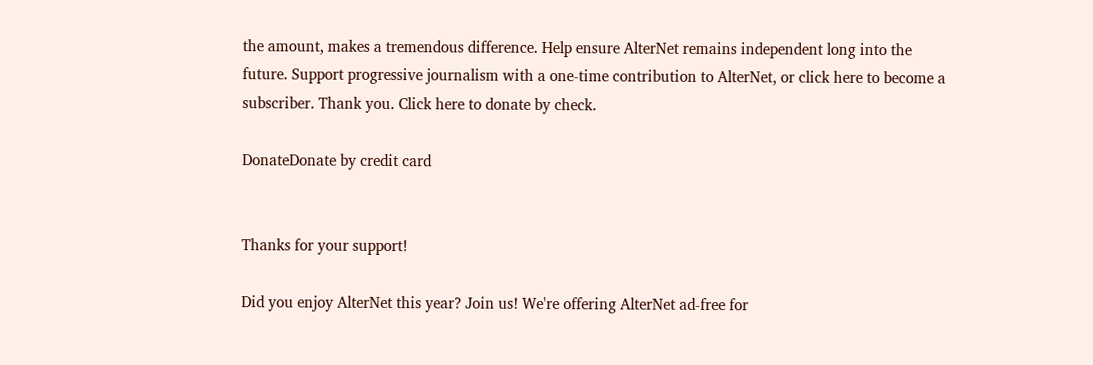the amount, makes a tremendous difference. Help ensure AlterNet remains independent long into the future. Support progressive journalism with a one-time contribution to AlterNet, or click here to become a subscriber. Thank you. Click here to donate by check.

DonateDonate by credit card


Thanks for your support!

Did you enjoy AlterNet this year? Join us! We're offering AlterNet ad-free for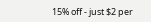15% off - just $2 per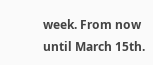week. From now until March 15th.